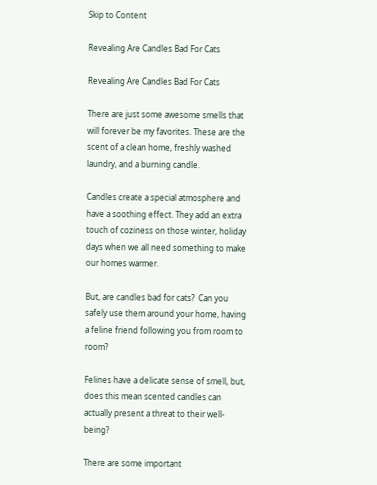Skip to Content

Revealing Are Candles Bad For Cats

Revealing Are Candles Bad For Cats

There are just some awesome smells that will forever be my favorites. These are the scent of a clean home, freshly washed laundry, and a burning candle.

Candles create a special atmosphere and have a soothing effect. They add an extra touch of coziness on those winter, holiday days when we all need something to make our homes warmer.

But, are candles bad for cats?  Can you safely use them around your home, having a feline friend following you from room to room?

Felines have a delicate sense of smell, but, does this mean scented candles can actually present a threat to their well-being?

There are some important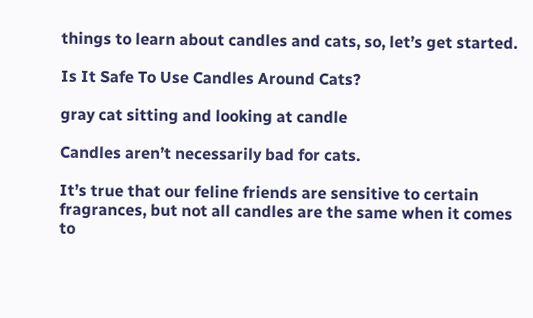things to learn about candles and cats, so, let’s get started.

Is It Safe To Use Candles Around Cats?

gray cat sitting and looking at candle

Candles aren’t necessarily bad for cats.

It’s true that our feline friends are sensitive to certain fragrances, but not all candles are the same when it comes to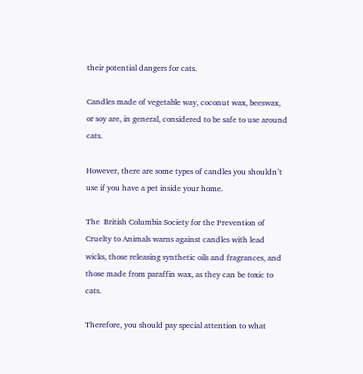their potential dangers for cats.

Candles made of vegetable way, coconut wax, beeswax, or soy are, in general, considered to be safe to use around cats.

However, there are some types of candles you shouldn’t use if you have a pet inside your home.

The  British Columbia Society for the Prevention of Cruelty to Animals warns against candles with lead wicks, those releasing synthetic oils and fragrances, and those made from paraffin wax, as they can be toxic to cats.

Therefore, you should pay special attention to what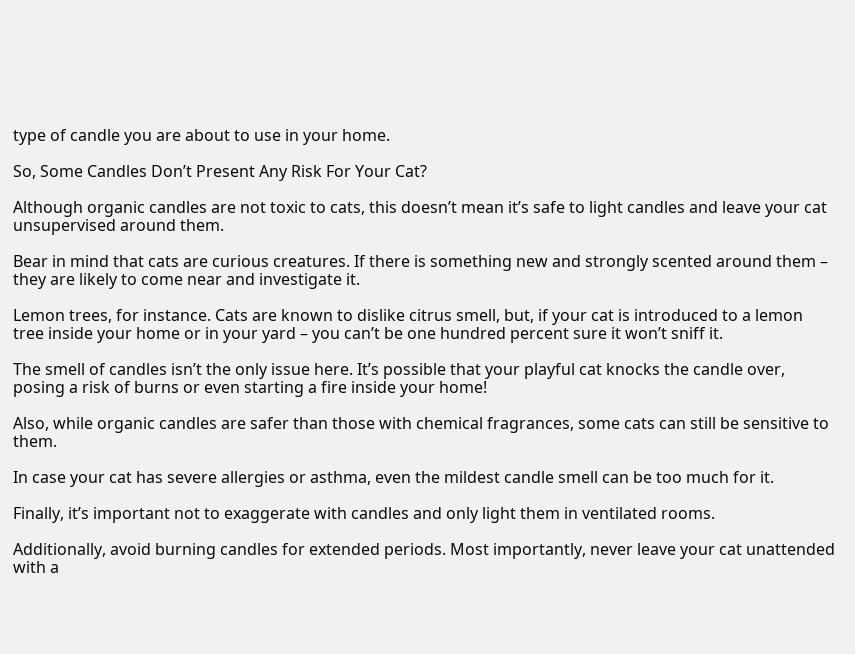type of candle you are about to use in your home.

So, Some Candles Don’t Present Any Risk For Your Cat?

Although organic candles are not toxic to cats, this doesn’t mean it’s safe to light candles and leave your cat unsupervised around them.

Bear in mind that cats are curious creatures. If there is something new and strongly scented around them – they are likely to come near and investigate it.

Lemon trees, for instance. Cats are known to dislike citrus smell, but, if your cat is introduced to a lemon tree inside your home or in your yard – you can’t be one hundred percent sure it won’t sniff it.

The smell of candles isn’t the only issue here. It’s possible that your playful cat knocks the candle over, posing a risk of burns or even starting a fire inside your home!

Also, while organic candles are safer than those with chemical fragrances, some cats can still be sensitive to them.

In case your cat has severe allergies or asthma, even the mildest candle smell can be too much for it.

Finally, it’s important not to exaggerate with candles and only light them in ventilated rooms.

Additionally, avoid burning candles for extended periods. Most importantly, never leave your cat unattended with a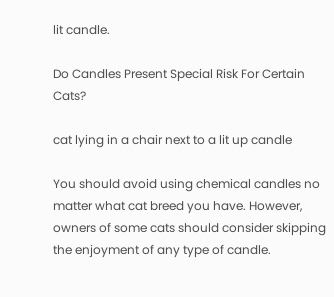lit candle.

Do Candles Present Special Risk For Certain Cats?

cat lying in a chair next to a lit up candle

You should avoid using chemical candles no matter what cat breed you have. However, owners of some cats should consider skipping the enjoyment of any type of candle.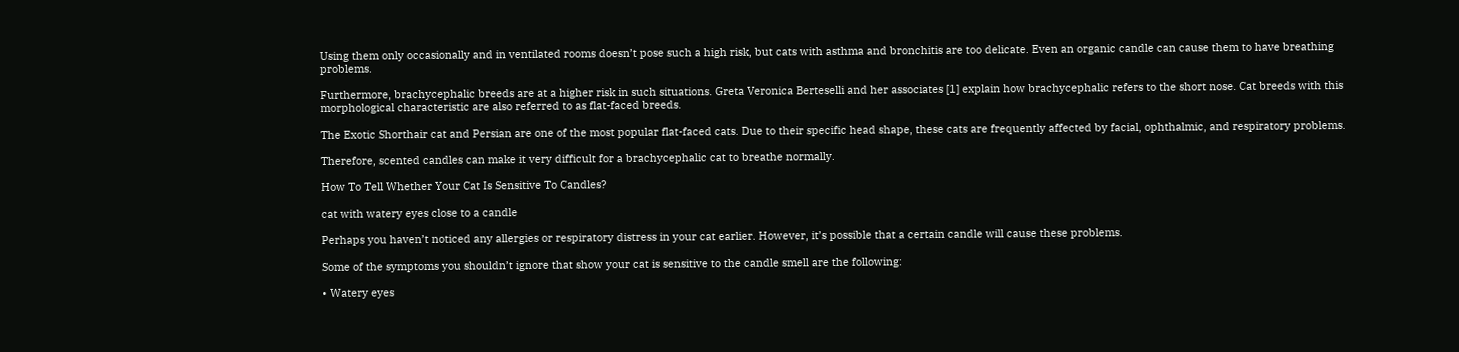Using them only occasionally and in ventilated rooms doesn’t pose such a high risk, but cats with asthma and bronchitis are too delicate. Even an organic candle can cause them to have breathing problems.

Furthermore, brachycephalic breeds are at a higher risk in such situations. Greta Veronica Berteselli and her associates [1] explain how brachycephalic refers to the short nose. Cat breeds with this morphological characteristic are also referred to as flat-faced breeds.

The Exotic Shorthair cat and Persian are one of the most popular flat-faced cats. Due to their specific head shape, these cats are frequently affected by facial, ophthalmic, and respiratory problems.

Therefore, scented candles can make it very difficult for a brachycephalic cat to breathe normally.

How To Tell Whether Your Cat Is Sensitive To Candles?

cat with watery eyes close to a candle

Perhaps you haven’t noticed any allergies or respiratory distress in your cat earlier. However, it’s possible that a certain candle will cause these problems.

Some of the symptoms you shouldn’t ignore that show your cat is sensitive to the candle smell are the following:

• Watery eyes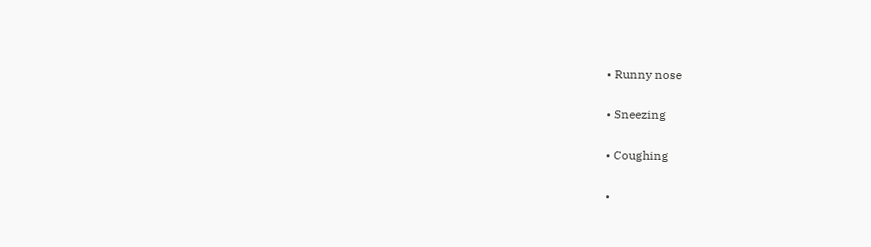• Runny nose

• Sneezing

• Coughing

•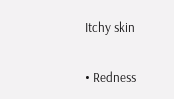Itchy skin

• Redness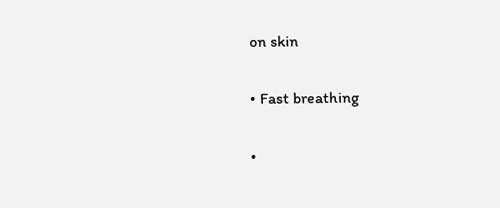on skin

• Fast breathing

•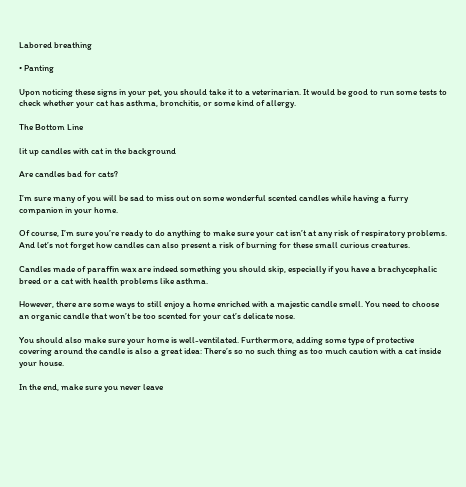Labored breathing

• Panting

Upon noticing these signs in your pet, you should take it to a veterinarian. It would be good to run some tests to check whether your cat has asthma, bronchitis, or some kind of allergy.

The Bottom Line

lit up candles with cat in the background

Are candles bad for cats?

I’m sure many of you will be sad to miss out on some wonderful scented candles while having a furry companion in your home.

Of course, I’m sure you’re ready to do anything to make sure your cat isn’t at any risk of respiratory problems. And let’s not forget how candles can also present a risk of burning for these small curious creatures.

Candles made of paraffin wax are indeed something you should skip, especially if you have a brachycephalic breed or a cat with health problems like asthma.

However, there are some ways to still enjoy a home enriched with a majestic candle smell. You need to choose an organic candle that won’t be too scented for your cat’s delicate nose.

You should also make sure your home is well-ventilated. Furthermore, adding some type of protective covering around the candle is also a great idea: There’s so no such thing as too much caution with a cat inside your house.

In the end, make sure you never leave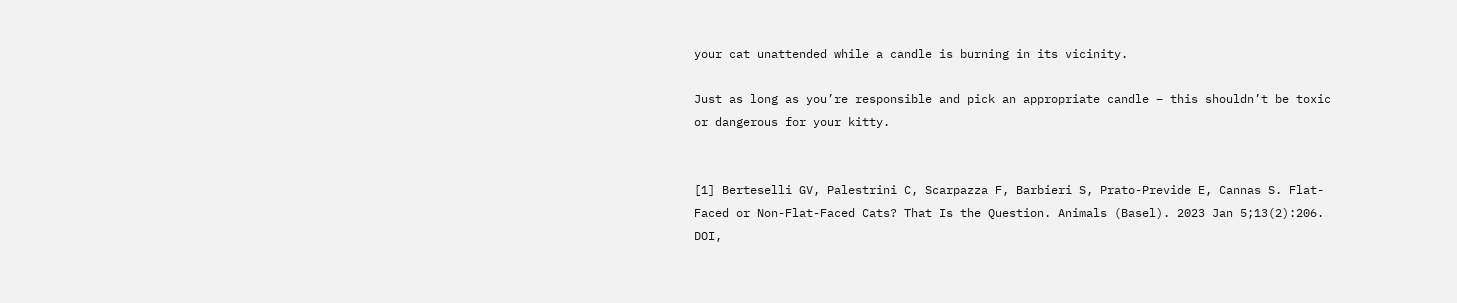your cat unattended while a candle is burning in its vicinity.

Just as long as you’re responsible and pick an appropriate candle – this shouldn’t be toxic or dangerous for your kitty.


[1] Berteselli GV, Palestrini C, Scarpazza F, Barbieri S, Prato-Previde E, Cannas S. Flat-Faced or Non-Flat-Faced Cats? That Is the Question. Animals (Basel). 2023 Jan 5;13(2):206. DOI,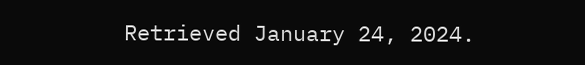Retrieved January 24, 2024.